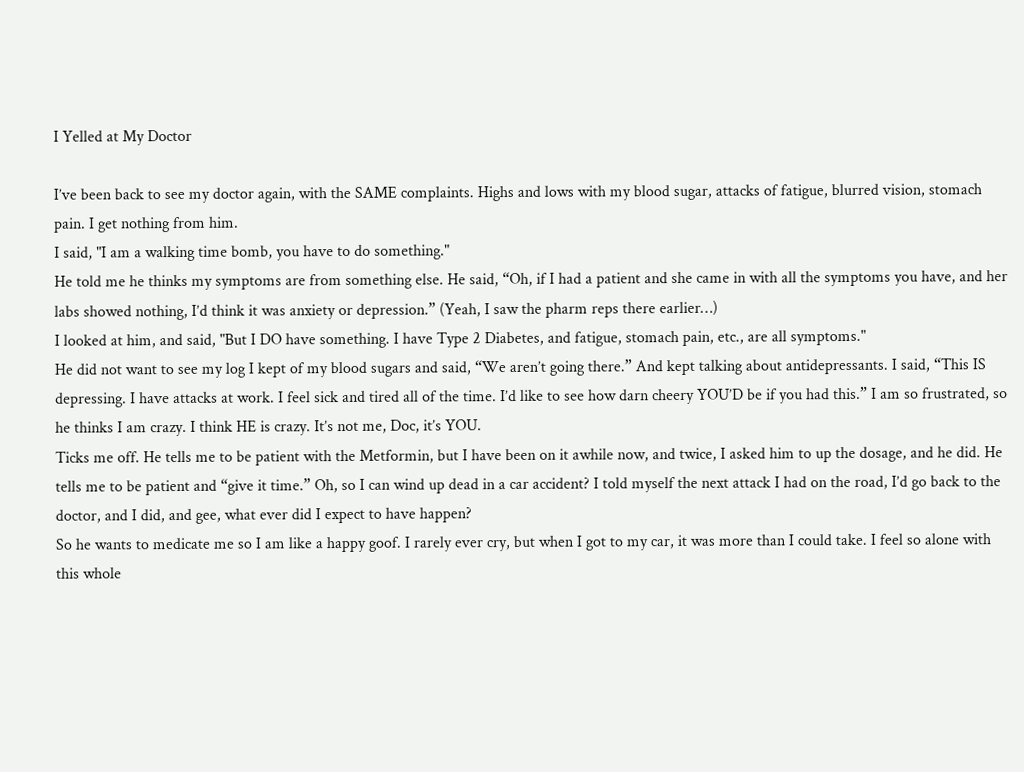I Yelled at My Doctor

I’ve been back to see my doctor again, with the SAME complaints. Highs and lows with my blood sugar, attacks of fatigue, blurred vision, stomach pain. I get nothing from him.
I said, "I am a walking time bomb, you have to do something."
He told me he thinks my symptoms are from something else. He said, “Oh, if I had a patient and she came in with all the symptoms you have, and her labs showed nothing, I’d think it was anxiety or depression.” (Yeah, I saw the pharm reps there earlier…)
I looked at him, and said, "But I DO have something. I have Type 2 Diabetes, and fatigue, stomach pain, etc., are all symptoms."
He did not want to see my log I kept of my blood sugars and said, “We aren’t going there.” And kept talking about antidepressants. I said, “This IS depressing. I have attacks at work. I feel sick and tired all of the time. I’d like to see how darn cheery YOU’D be if you had this.” I am so frustrated, so he thinks I am crazy. I think HE is crazy. It’s not me, Doc, it’s YOU.
Ticks me off. He tells me to be patient with the Metformin, but I have been on it awhile now, and twice, I asked him to up the dosage, and he did. He tells me to be patient and “give it time.” Oh, so I can wind up dead in a car accident? I told myself the next attack I had on the road, I’d go back to the doctor, and I did, and gee, what ever did I expect to have happen?
So he wants to medicate me so I am like a happy goof. I rarely ever cry, but when I got to my car, it was more than I could take. I feel so alone with this whole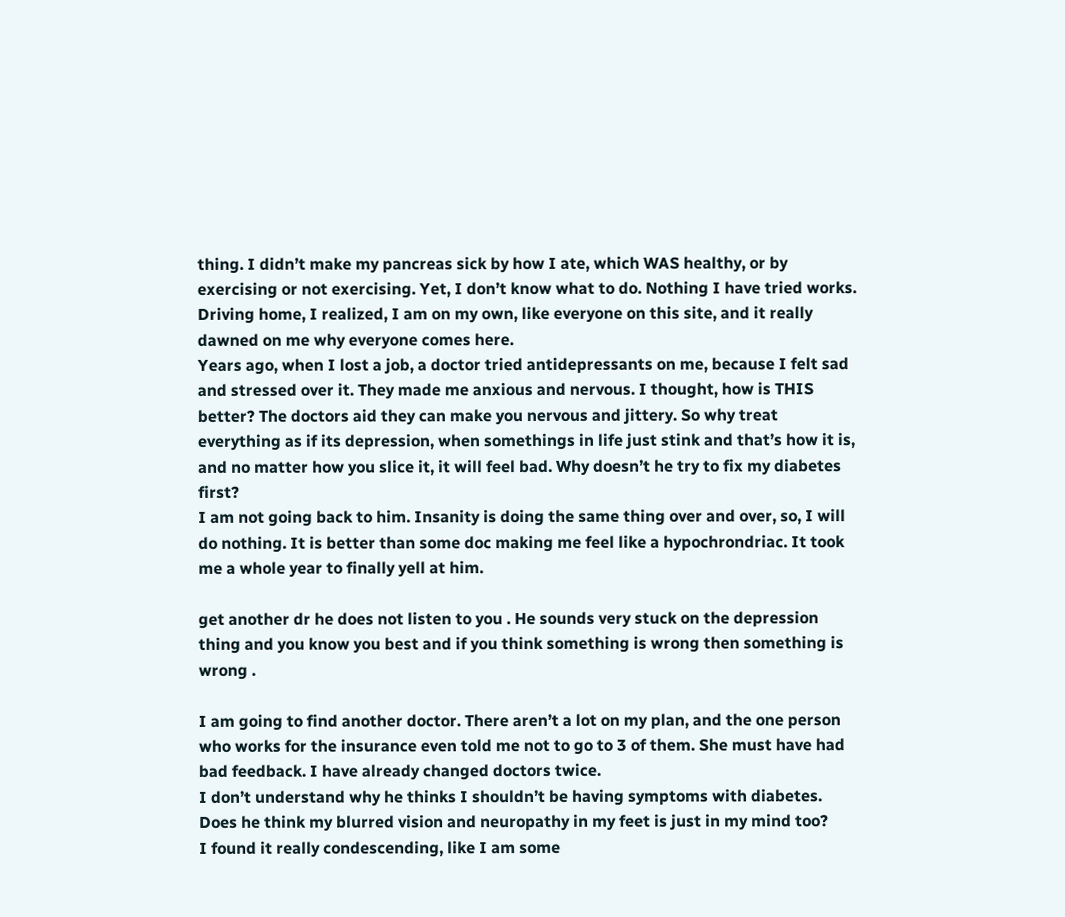thing. I didn’t make my pancreas sick by how I ate, which WAS healthy, or by exercising or not exercising. Yet, I don’t know what to do. Nothing I have tried works. Driving home, I realized, I am on my own, like everyone on this site, and it really dawned on me why everyone comes here.
Years ago, when I lost a job, a doctor tried antidepressants on me, because I felt sad and stressed over it. They made me anxious and nervous. I thought, how is THIS better? The doctors aid they can make you nervous and jittery. So why treat everything as if its depression, when somethings in life just stink and that’s how it is, and no matter how you slice it, it will feel bad. Why doesn’t he try to fix my diabetes first?
I am not going back to him. Insanity is doing the same thing over and over, so, I will do nothing. It is better than some doc making me feel like a hypochrondriac. It took me a whole year to finally yell at him.

get another dr he does not listen to you . He sounds very stuck on the depression thing and you know you best and if you think something is wrong then something is wrong .

I am going to find another doctor. There aren’t a lot on my plan, and the one person who works for the insurance even told me not to go to 3 of them. She must have had bad feedback. I have already changed doctors twice.
I don’t understand why he thinks I shouldn’t be having symptoms with diabetes. Does he think my blurred vision and neuropathy in my feet is just in my mind too?
I found it really condescending, like I am some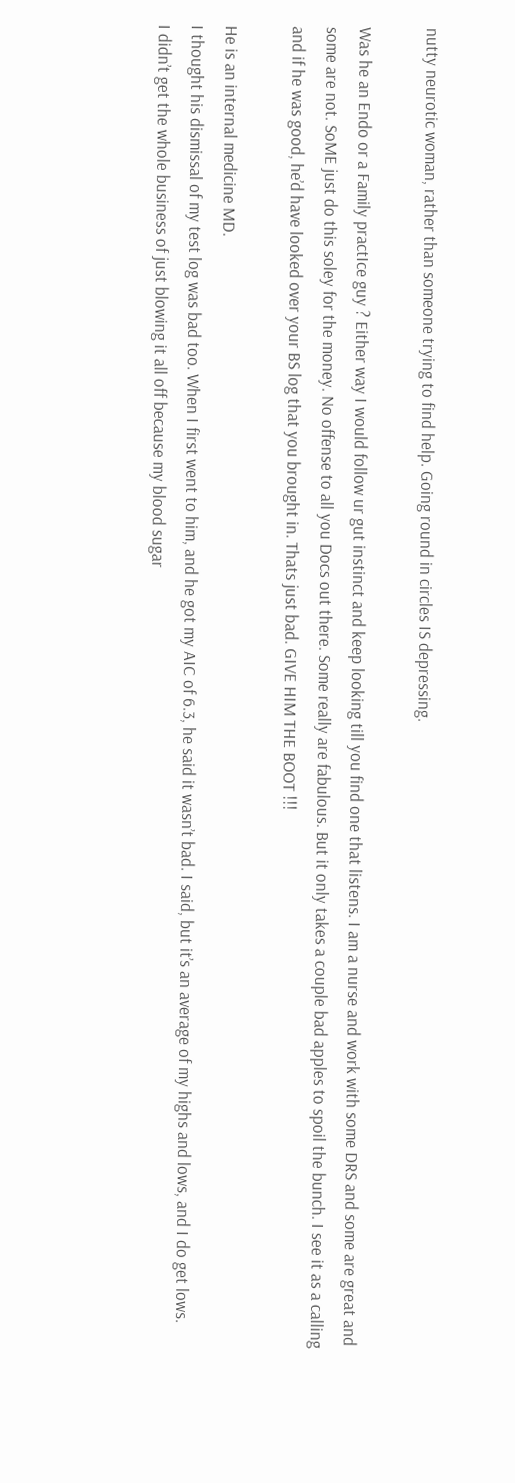nutty neurotic woman, rather than someone trying to find help. Going round in circles IS depressing.

Was he an Endo or a Family practIce guy ? Either way I would follow ur gut instinct and keep looking till you find one that listens. I am a nurse and work with some DRS and some are great and some are not. SoME just do this soley for the money. No offense to all you Docs out there. Some really are fabulous. But it only takes a couple bad apples to spoil the bunch. I see it as a calling and if he was good, he’d have looked over your BS log that you brought in. Thats just bad. GIVE HIM THE BOOT !!!

He is an internal medicine MD.
I thought his dismissal of my test log was bad too. When I first went to him, and he got my AIC of 6.3, he said it wasn’t bad. I said, but it’s an average of my highs and lows, and I do get lows.
I didn’t get the whole business of just blowing it all off because my blood sugar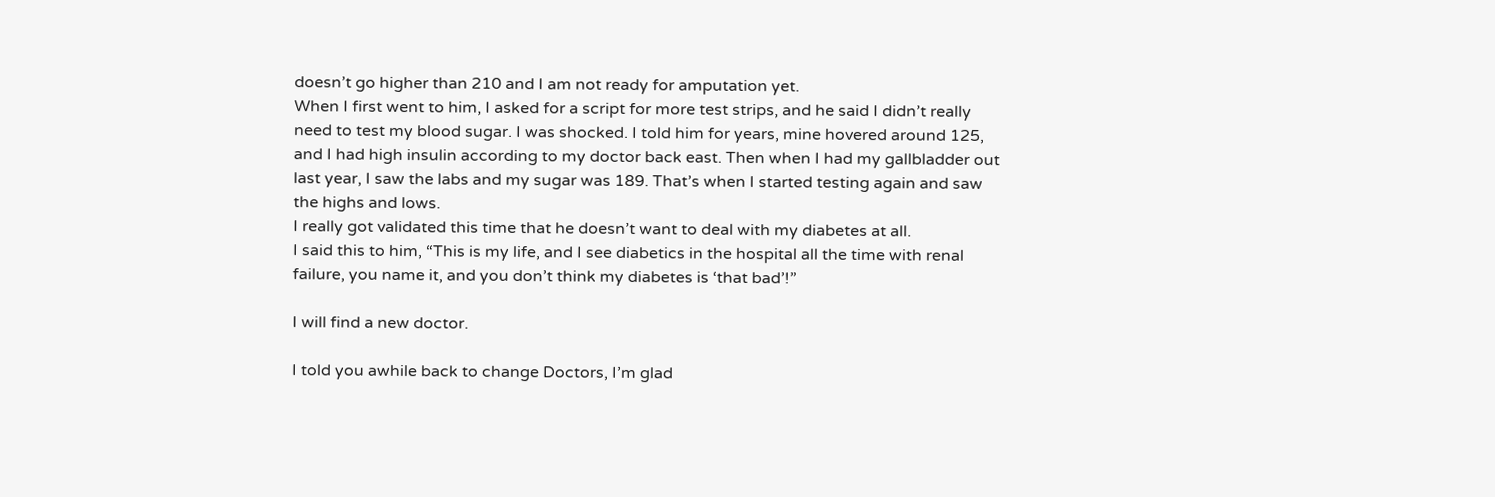doesn’t go higher than 210 and I am not ready for amputation yet.
When I first went to him, I asked for a script for more test strips, and he said I didn’t really need to test my blood sugar. I was shocked. I told him for years, mine hovered around 125, and I had high insulin according to my doctor back east. Then when I had my gallbladder out last year, I saw the labs and my sugar was 189. That’s when I started testing again and saw the highs and lows.
I really got validated this time that he doesn’t want to deal with my diabetes at all.
I said this to him, “This is my life, and I see diabetics in the hospital all the time with renal failure, you name it, and you don’t think my diabetes is ‘that bad’!”

I will find a new doctor.

I told you awhile back to change Doctors, I’m glad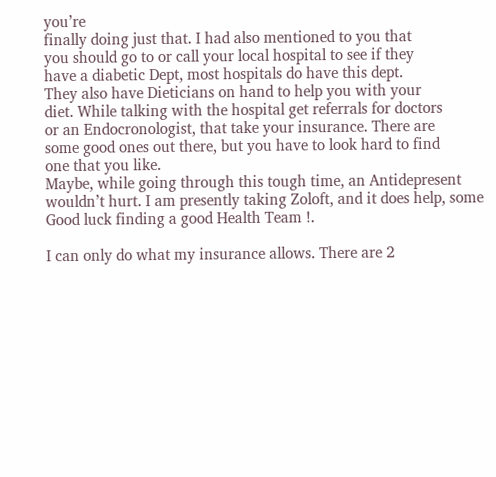you’re
finally doing just that. I had also mentioned to you that
you should go to or call your local hospital to see if they
have a diabetic Dept, most hospitals do have this dept.
They also have Dieticians on hand to help you with your
diet. While talking with the hospital get referrals for doctors
or an Endocronologist, that take your insurance. There are
some good ones out there, but you have to look hard to find
one that you like.
Maybe, while going through this tough time, an Antidepresent
wouldn’t hurt. I am presently taking Zoloft, and it does help, some
Good luck finding a good Health Team !.

I can only do what my insurance allows. There are 2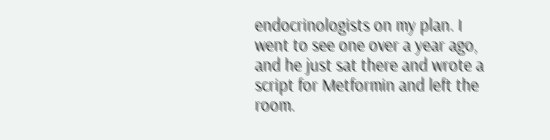endocrinologists on my plan. I went to see one over a year ago, and he just sat there and wrote a script for Metformin and left the room.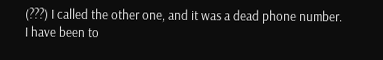(???) I called the other one, and it was a dead phone number.
I have been to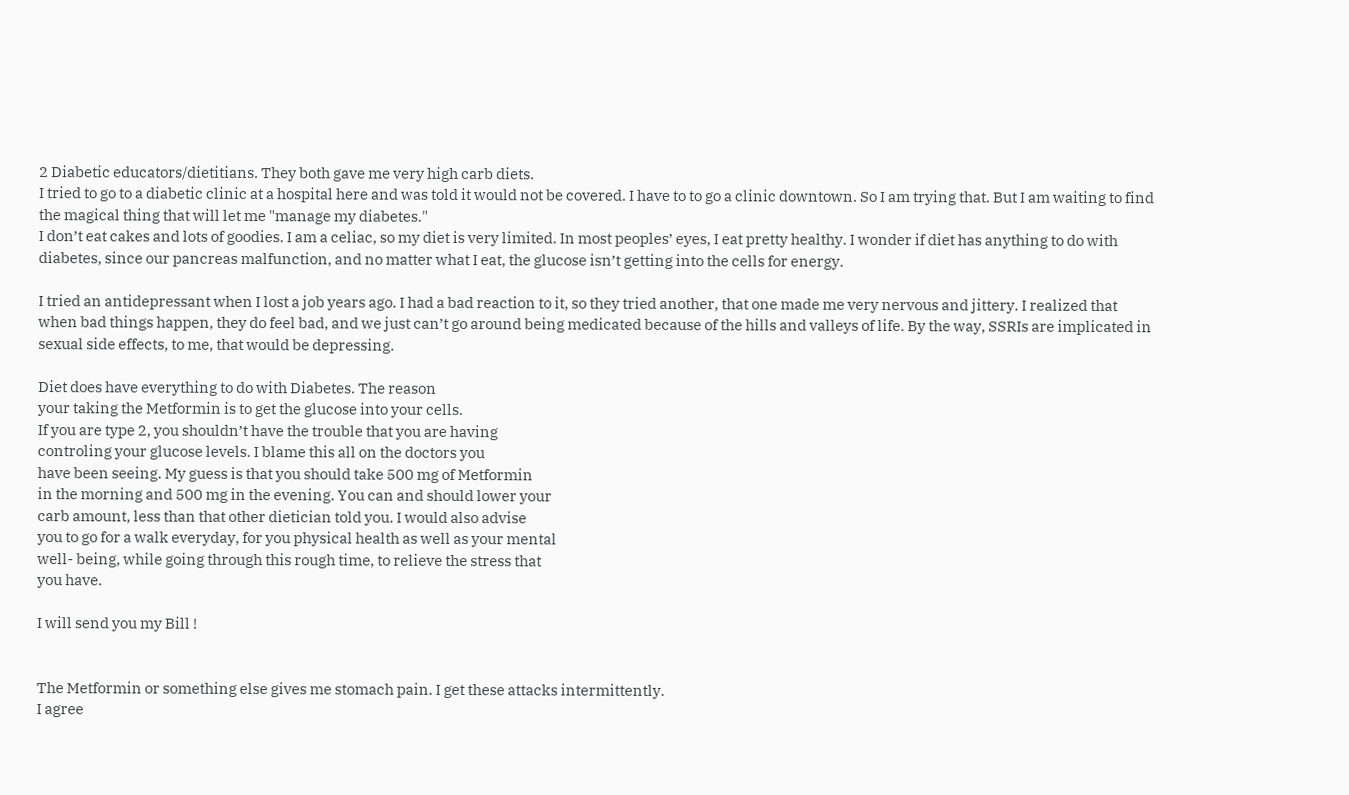2 Diabetic educators/dietitians. They both gave me very high carb diets.
I tried to go to a diabetic clinic at a hospital here and was told it would not be covered. I have to to go a clinic downtown. So I am trying that. But I am waiting to find the magical thing that will let me "manage my diabetes."
I don’t eat cakes and lots of goodies. I am a celiac, so my diet is very limited. In most peoples’ eyes, I eat pretty healthy. I wonder if diet has anything to do with diabetes, since our pancreas malfunction, and no matter what I eat, the glucose isn’t getting into the cells for energy.

I tried an antidepressant when I lost a job years ago. I had a bad reaction to it, so they tried another, that one made me very nervous and jittery. I realized that when bad things happen, they do feel bad, and we just can’t go around being medicated because of the hills and valleys of life. By the way, SSRIs are implicated in sexual side effects, to me, that would be depressing.

Diet does have everything to do with Diabetes. The reason
your taking the Metformin is to get the glucose into your cells.
If you are type 2, you shouldn’t have the trouble that you are having
controling your glucose levels. I blame this all on the doctors you
have been seeing. My guess is that you should take 500 mg of Metformin
in the morning and 500 mg in the evening. You can and should lower your
carb amount, less than that other dietician told you. I would also advise
you to go for a walk everyday, for you physical health as well as your mental
well- being, while going through this rough time, to relieve the stress that
you have.

I will send you my Bill !


The Metformin or something else gives me stomach pain. I get these attacks intermittently.
I agree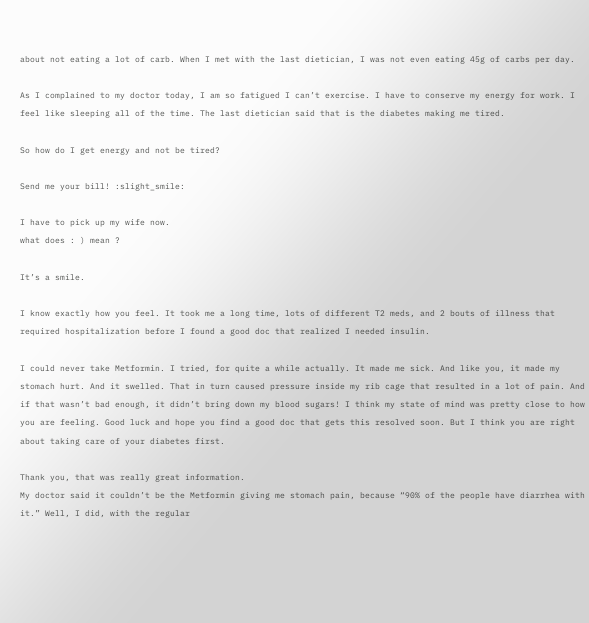about not eating a lot of carb. When I met with the last dietician, I was not even eating 45g of carbs per day.

As I complained to my doctor today, I am so fatigued I can’t exercise. I have to conserve my energy for work. I feel like sleeping all of the time. The last dietician said that is the diabetes making me tired.

So how do I get energy and not be tired?

Send me your bill! :slight_smile:

I have to pick up my wife now.
what does : ) mean ?

It’s a smile.

I know exactly how you feel. It took me a long time, lots of different T2 meds, and 2 bouts of illness that required hospitalization before I found a good doc that realized I needed insulin.

I could never take Metformin. I tried, for quite a while actually. It made me sick. And like you, it made my stomach hurt. And it swelled. That in turn caused pressure inside my rib cage that resulted in a lot of pain. And if that wasn’t bad enough, it didn’t bring down my blood sugars! I think my state of mind was pretty close to how you are feeling. Good luck and hope you find a good doc that gets this resolved soon. But I think you are right about taking care of your diabetes first.

Thank you, that was really great information.
My doctor said it couldn’t be the Metformin giving me stomach pain, because “90% of the people have diarrhea with it.” Well, I did, with the regular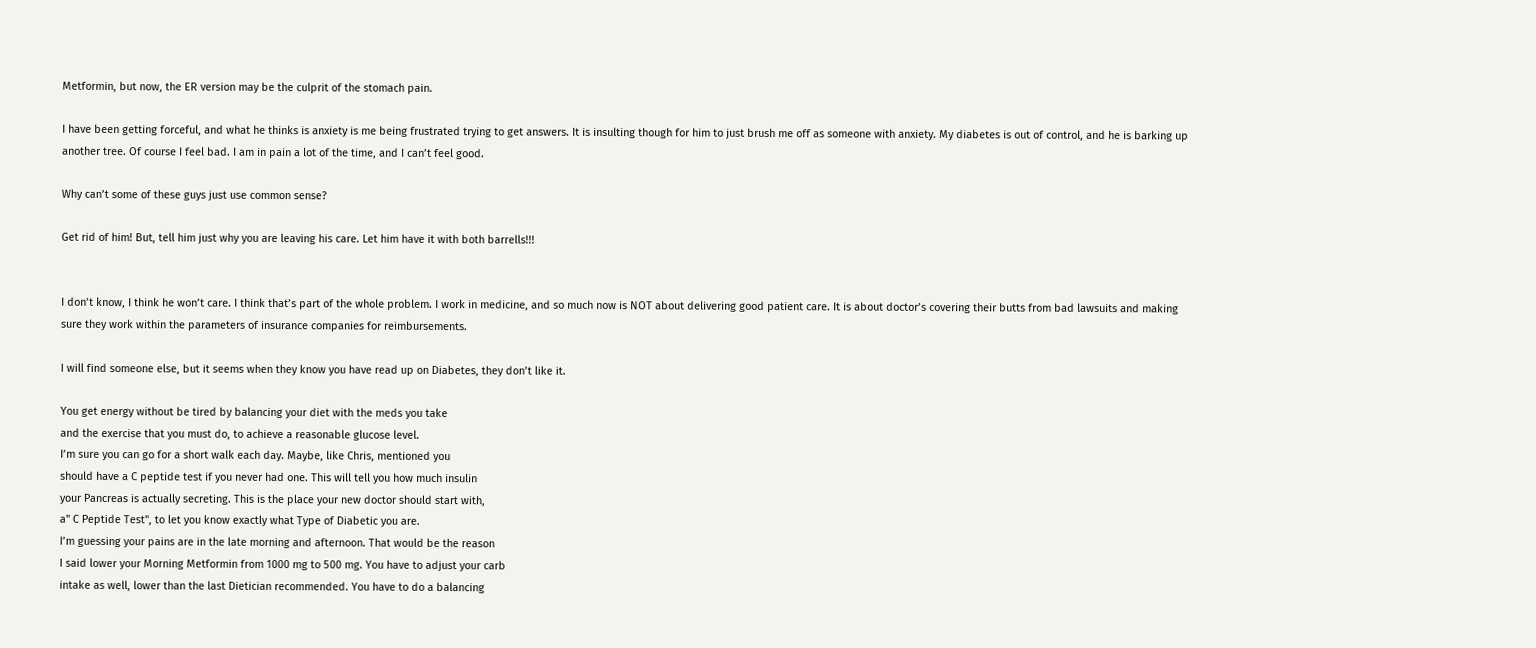Metformin, but now, the ER version may be the culprit of the stomach pain.

I have been getting forceful, and what he thinks is anxiety is me being frustrated trying to get answers. It is insulting though for him to just brush me off as someone with anxiety. My diabetes is out of control, and he is barking up another tree. Of course I feel bad. I am in pain a lot of the time, and I can’t feel good.

Why can’t some of these guys just use common sense?

Get rid of him! But, tell him just why you are leaving his care. Let him have it with both barrells!!!


I don’t know, I think he won’t care. I think that’s part of the whole problem. I work in medicine, and so much now is NOT about delivering good patient care. It is about doctor’s covering their butts from bad lawsuits and making sure they work within the parameters of insurance companies for reimbursements.

I will find someone else, but it seems when they know you have read up on Diabetes, they don’t like it.

You get energy without be tired by balancing your diet with the meds you take
and the exercise that you must do, to achieve a reasonable glucose level.
I’m sure you can go for a short walk each day. Maybe, like Chris, mentioned you
should have a C peptide test if you never had one. This will tell you how much insulin
your Pancreas is actually secreting. This is the place your new doctor should start with,
a" C Peptide Test", to let you know exactly what Type of Diabetic you are.
I’m guessing your pains are in the late morning and afternoon. That would be the reason
I said lower your Morning Metformin from 1000 mg to 500 mg. You have to adjust your carb
intake as well, lower than the last Dietician recommended. You have to do a balancing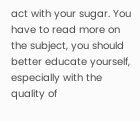act with your sugar. You have to read more on the subject, you should better educate yourself,
especially with the quality of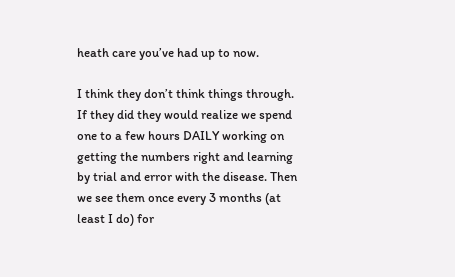heath care you’ve had up to now.

I think they don’t think things through. If they did they would realize we spend one to a few hours DAILY working on getting the numbers right and learning by trial and error with the disease. Then we see them once every 3 months (at least I do) for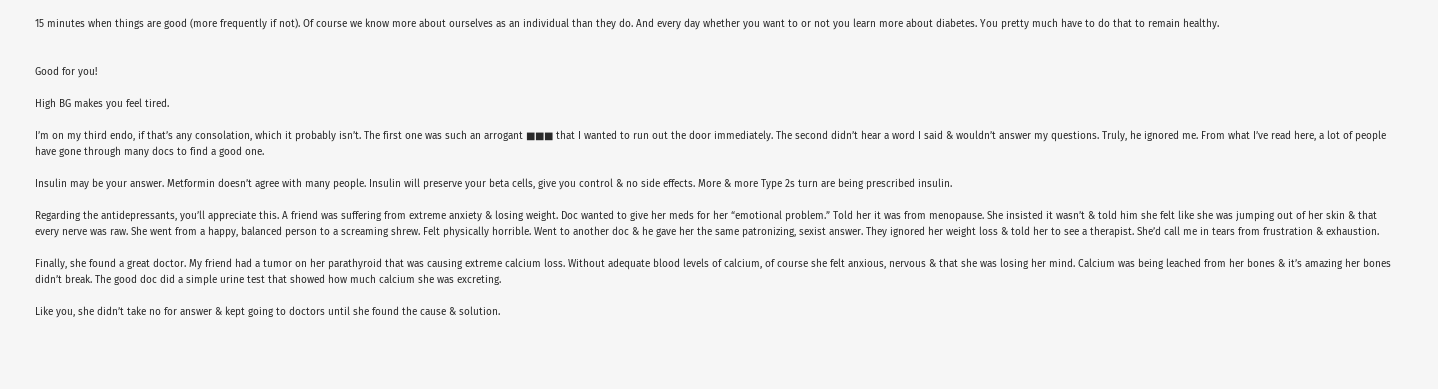15 minutes when things are good (more frequently if not). Of course we know more about ourselves as an individual than they do. And every day whether you want to or not you learn more about diabetes. You pretty much have to do that to remain healthy.


Good for you!

High BG makes you feel tired.

I’m on my third endo, if that’s any consolation, which it probably isn’t. The first one was such an arrogant ■■■ that I wanted to run out the door immediately. The second didn’t hear a word I said & wouldn’t answer my questions. Truly, he ignored me. From what I’ve read here, a lot of people have gone through many docs to find a good one.

Insulin may be your answer. Metformin doesn’t agree with many people. Insulin will preserve your beta cells, give you control & no side effects. More & more Type 2s turn are being prescribed insulin.

Regarding the antidepressants, you’ll appreciate this. A friend was suffering from extreme anxiety & losing weight. Doc wanted to give her meds for her “emotional problem.” Told her it was from menopause. She insisted it wasn’t & told him she felt like she was jumping out of her skin & that every nerve was raw. She went from a happy, balanced person to a screaming shrew. Felt physically horrible. Went to another doc & he gave her the same patronizing, sexist answer. They ignored her weight loss & told her to see a therapist. She’d call me in tears from frustration & exhaustion.

Finally, she found a great doctor. My friend had a tumor on her parathyroid that was causing extreme calcium loss. Without adequate blood levels of calcium, of course she felt anxious, nervous & that she was losing her mind. Calcium was being leached from her bones & it’s amazing her bones didn’t break. The good doc did a simple urine test that showed how much calcium she was excreting.

Like you, she didn’t take no for answer & kept going to doctors until she found the cause & solution.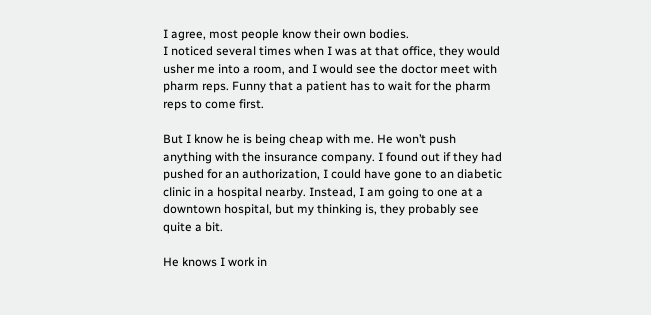I agree, most people know their own bodies.
I noticed several times when I was at that office, they would usher me into a room, and I would see the doctor meet with pharm reps. Funny that a patient has to wait for the pharm reps to come first.

But I know he is being cheap with me. He won’t push anything with the insurance company. I found out if they had pushed for an authorization, I could have gone to an diabetic clinic in a hospital nearby. Instead, I am going to one at a downtown hospital, but my thinking is, they probably see quite a bit.

He knows I work in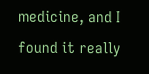medicine, and I found it really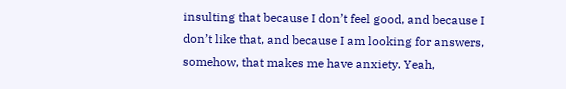insulting that because I don’t feel good, and because I don’t like that, and because I am looking for answers, somehow, that makes me have anxiety. Yeah,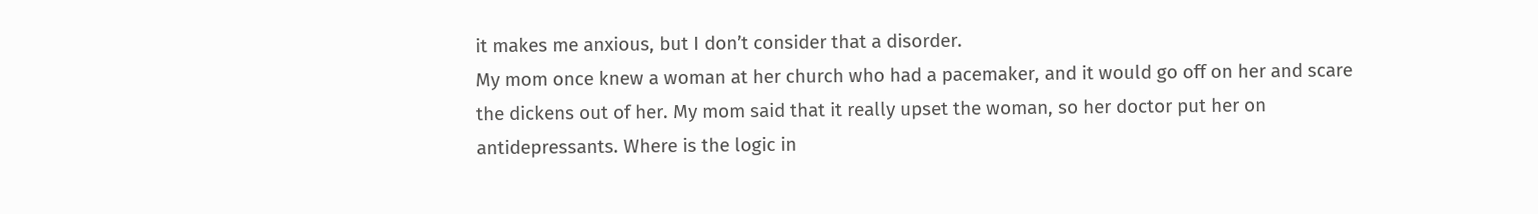it makes me anxious, but I don’t consider that a disorder.
My mom once knew a woman at her church who had a pacemaker, and it would go off on her and scare the dickens out of her. My mom said that it really upset the woman, so her doctor put her on antidepressants. Where is the logic in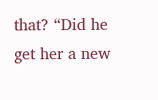that? “Did he get her a new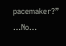pacemaker?” …No…